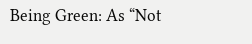Being Green: As “Not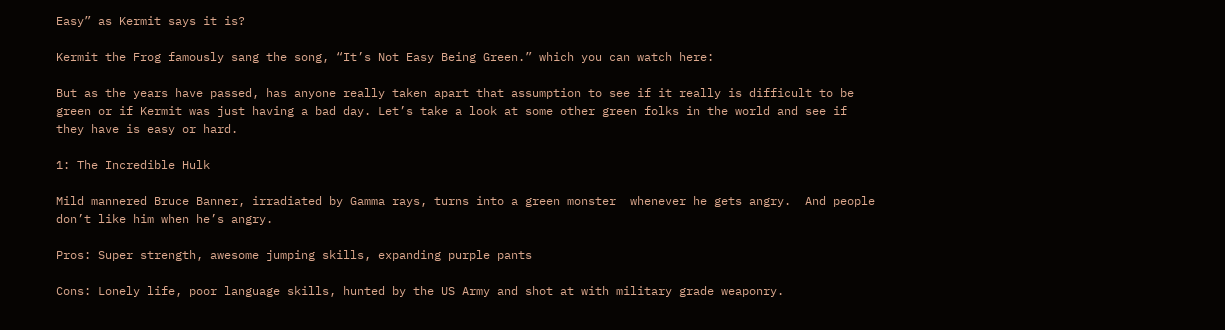Easy” as Kermit says it is?

Kermit the Frog famously sang the song, “It’s Not Easy Being Green.” which you can watch here:

But as the years have passed, has anyone really taken apart that assumption to see if it really is difficult to be green or if Kermit was just having a bad day. Let’s take a look at some other green folks in the world and see if they have is easy or hard.

1: The Incredible Hulk

Mild mannered Bruce Banner, irradiated by Gamma rays, turns into a green monster  whenever he gets angry.  And people don’t like him when he’s angry.

Pros: Super strength, awesome jumping skills, expanding purple pants

Cons: Lonely life, poor language skills, hunted by the US Army and shot at with military grade weaponry.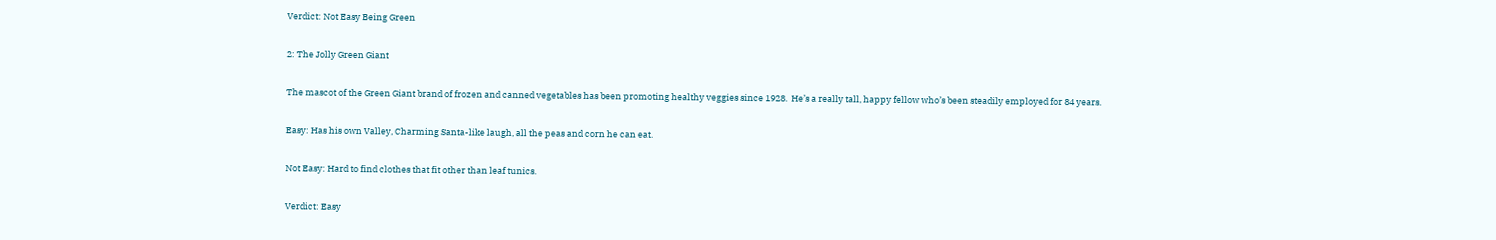Verdict: Not Easy Being Green

2: The Jolly Green Giant

The mascot of the Green Giant brand of frozen and canned vegetables has been promoting healthy veggies since 1928.  He’s a really tall, happy fellow who’s been steadily employed for 84 years.

Easy: Has his own Valley, Charming Santa-like laugh, all the peas and corn he can eat.

Not Easy: Hard to find clothes that fit other than leaf tunics.

Verdict: Easy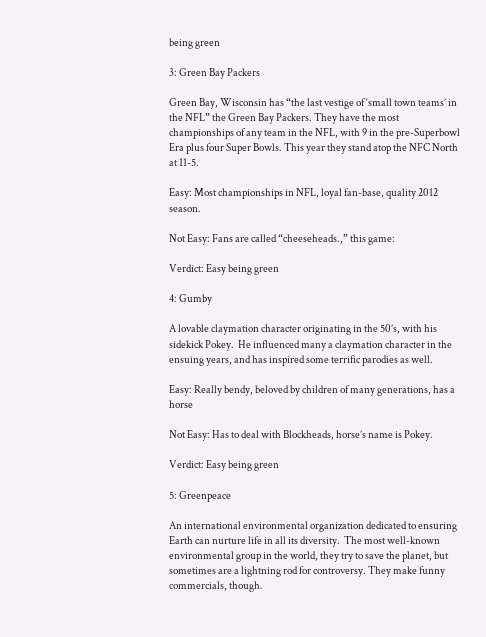being green

3: Green Bay Packers

Green Bay, Wisconsin has “the last vestige of ‘small town teams’ in the NFL” the Green Bay Packers. They have the most championships of any team in the NFL, with 9 in the pre-Superbowl Era plus four Super Bowls. This year they stand atop the NFC North at 11-5.

Easy: Most championships in NFL, loyal fan-base, quality 2012 season.

Not Easy: Fans are called “cheeseheads.,” this game:

Verdict: Easy being green

4: Gumby

A lovable claymation character originating in the 50’s, with his sidekick Pokey.  He influenced many a claymation character in the ensuing years, and has inspired some terrific parodies as well.

Easy: Really bendy, beloved by children of many generations, has a horse

Not Easy: Has to deal with Blockheads, horse’s name is Pokey.

Verdict: Easy being green

5: Greenpeace

An international environmental organization dedicated to ensuring Earth can nurture life in all its diversity.  The most well-known environmental group in the world, they try to save the planet, but sometimes are a lightning rod for controversy. They make funny commercials, though.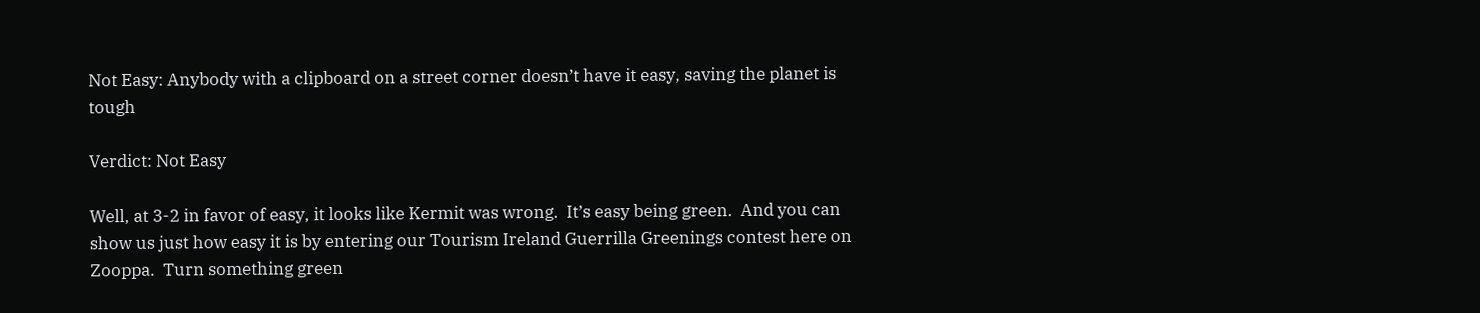Not Easy: Anybody with a clipboard on a street corner doesn’t have it easy, saving the planet is tough

Verdict: Not Easy

Well, at 3-2 in favor of easy, it looks like Kermit was wrong.  It’s easy being green.  And you can show us just how easy it is by entering our Tourism Ireland Guerrilla Greenings contest here on Zooppa.  Turn something green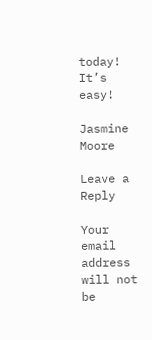today! It’s easy!

Jasmine Moore

Leave a Reply

Your email address will not be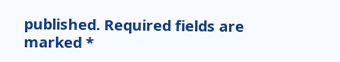published. Required fields are marked *